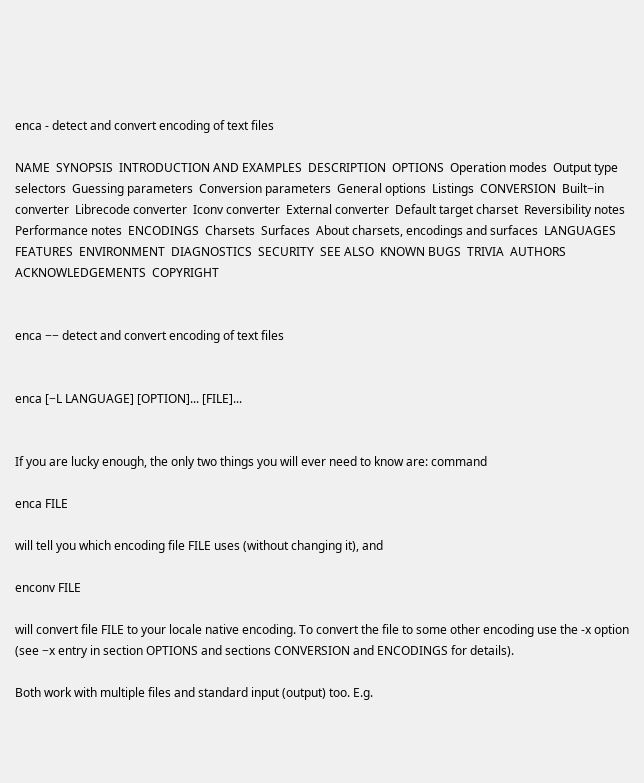enca - detect and convert encoding of text files

NAME  SYNOPSIS  INTRODUCTION AND EXAMPLES  DESCRIPTION  OPTIONS  Operation modes  Output type selectors  Guessing parameters  Conversion parameters  General options  Listings  CONVERSION  Built−in converter  Librecode converter  Iconv converter  External converter  Default target charset  Reversibility notes  Performance notes  ENCODINGS  Charsets  Surfaces  About charsets, encodings and surfaces  LANGUAGES  FEATURES  ENVIRONMENT  DIAGNOSTICS  SECURITY  SEE ALSO  KNOWN BUGS  TRIVIA  AUTHORS  ACKNOWLEDGEMENTS  COPYRIGHT


enca −− detect and convert encoding of text files


enca [−L LANGUAGE] [OPTION]... [FILE]...


If you are lucky enough, the only two things you will ever need to know are: command

enca FILE

will tell you which encoding file FILE uses (without changing it), and

enconv FILE

will convert file FILE to your locale native encoding. To convert the file to some other encoding use the -x option (see −x entry in section OPTIONS and sections CONVERSION and ENCODINGS for details).

Both work with multiple files and standard input (output) too. E.g.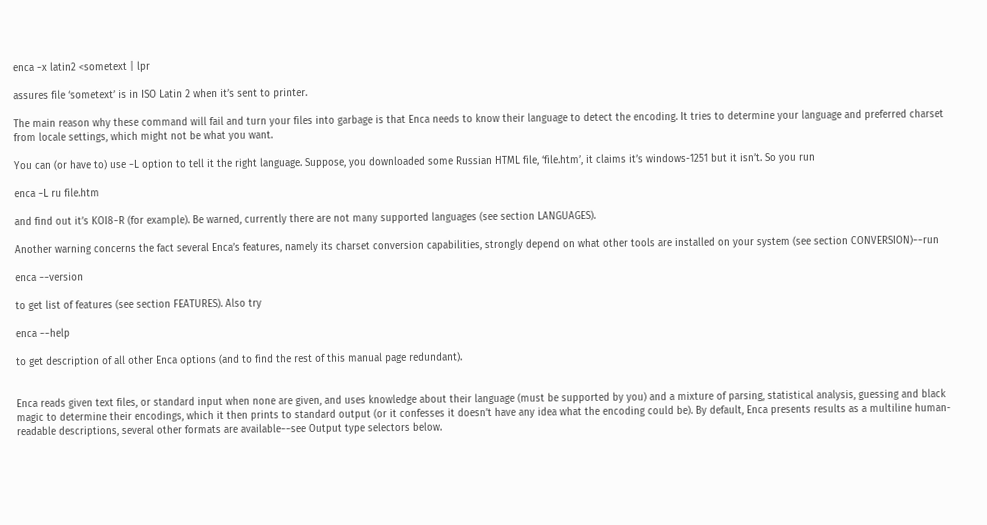enca −x latin2 <sometext | lpr

assures file ‘sometext’ is in ISO Latin 2 when it’s sent to printer.

The main reason why these command will fail and turn your files into garbage is that Enca needs to know their language to detect the encoding. It tries to determine your language and preferred charset from locale settings, which might not be what you want.

You can (or have to) use −L option to tell it the right language. Suppose, you downloaded some Russian HTML file, ‘file.htm’, it claims it’s windows-1251 but it isn’t. So you run

enca −L ru file.htm

and find out it’s KOI8−R (for example). Be warned, currently there are not many supported languages (see section LANGUAGES).

Another warning concerns the fact several Enca’s features, namely its charset conversion capabilities, strongly depend on what other tools are installed on your system (see section CONVERSION)−−run

enca −−version

to get list of features (see section FEATURES). Also try

enca −−help

to get description of all other Enca options (and to find the rest of this manual page redundant).


Enca reads given text files, or standard input when none are given, and uses knowledge about their language (must be supported by you) and a mixture of parsing, statistical analysis, guessing and black magic to determine their encodings, which it then prints to standard output (or it confesses it doesn’t have any idea what the encoding could be). By default, Enca presents results as a multiline human-readable descriptions, several other formats are available−−see Output type selectors below.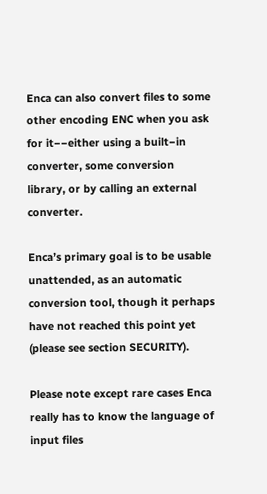Enca can also convert files to some other encoding ENC when you ask for it−−either using a built−in converter, some conversion library, or by calling an external converter.

Enca’s primary goal is to be usable unattended, as an automatic conversion tool, though it perhaps have not reached this point yet (please see section SECURITY).

Please note except rare cases Enca really has to know the language of input files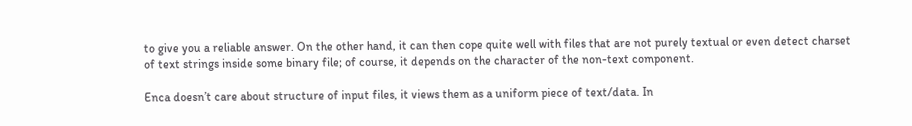to give you a reliable answer. On the other hand, it can then cope quite well with files that are not purely textual or even detect charset of text strings inside some binary file; of course, it depends on the character of the non-text component.

Enca doesn’t care about structure of input files, it views them as a uniform piece of text/data. In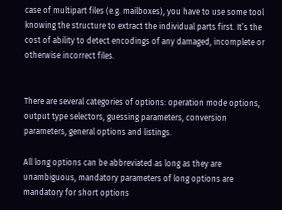case of multipart files (e.g. mailboxes), you have to use some tool knowing the structure to extract the individual parts first. It’s the cost of ability to detect encodings of any damaged, incomplete or otherwise incorrect files.


There are several categories of options: operation mode options, output type selectors, guessing parameters, conversion parameters, general options and listings.

All long options can be abbreviated as long as they are unambiguous, mandatory parameters of long options are mandatory for short options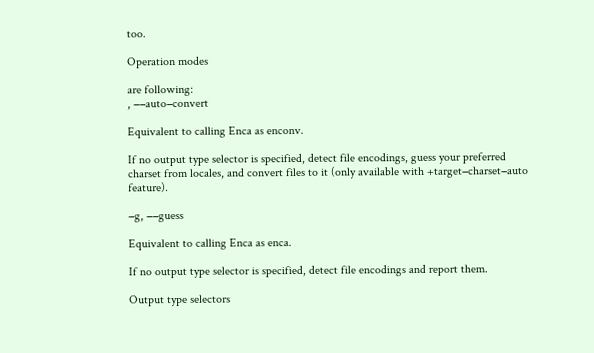too.

Operation modes

are following:
, −−auto−convert

Equivalent to calling Enca as enconv.

If no output type selector is specified, detect file encodings, guess your preferred charset from locales, and convert files to it (only available with +target−charset−auto feature).

−g, −−guess

Equivalent to calling Enca as enca.

If no output type selector is specified, detect file encodings and report them.

Output type selectors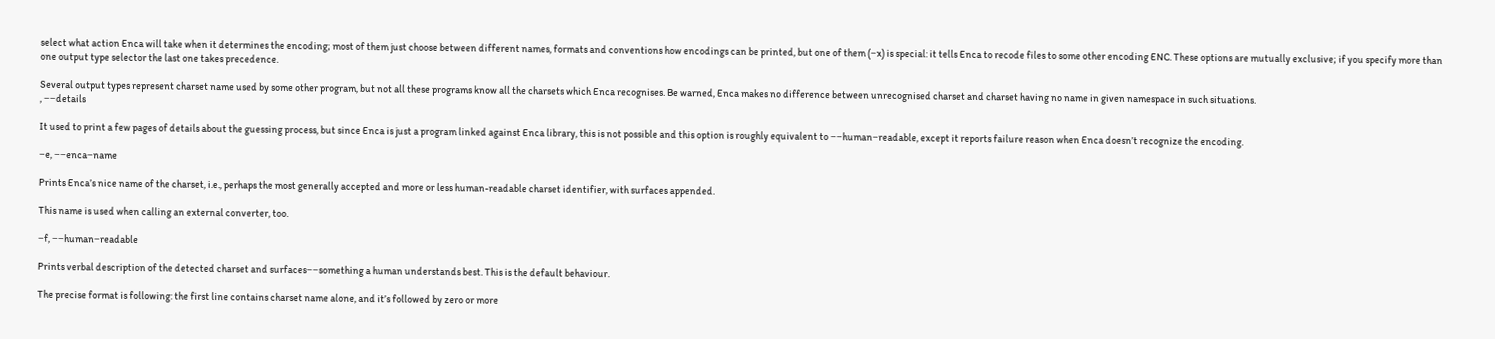select what action Enca will take when it determines the encoding; most of them just choose between different names, formats and conventions how encodings can be printed, but one of them (−x) is special: it tells Enca to recode files to some other encoding ENC. These options are mutually exclusive; if you specify more than one output type selector the last one takes precedence.

Several output types represent charset name used by some other program, but not all these programs know all the charsets which Enca recognises. Be warned, Enca makes no difference between unrecognised charset and charset having no name in given namespace in such situations.
, −−details

It used to print a few pages of details about the guessing process, but since Enca is just a program linked against Enca library, this is not possible and this option is roughly equivalent to −−human−readable, except it reports failure reason when Enca doesn’t recognize the encoding.

−e, −−enca−name

Prints Enca’s nice name of the charset, i.e., perhaps the most generally accepted and more or less human-readable charset identifier, with surfaces appended.

This name is used when calling an external converter, too.

−f, −−human−readable

Prints verbal description of the detected charset and surfaces−−something a human understands best. This is the default behaviour.

The precise format is following: the first line contains charset name alone, and it’s followed by zero or more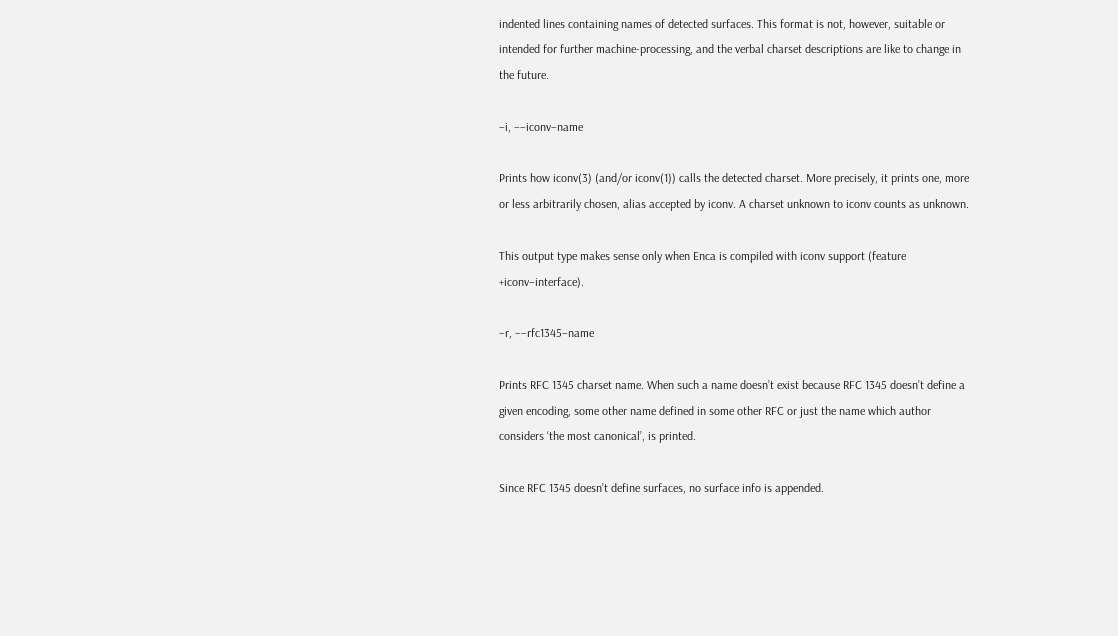indented lines containing names of detected surfaces. This format is not, however, suitable or intended for further machine-processing, and the verbal charset descriptions are like to change in the future.

−i, −−iconv−name

Prints how iconv(3) (and/or iconv(1)) calls the detected charset. More precisely, it prints one, more or less arbitrarily chosen, alias accepted by iconv. A charset unknown to iconv counts as unknown.

This output type makes sense only when Enca is compiled with iconv support (feature +iconv−interface).

−r, −−rfc1345−name

Prints RFC 1345 charset name. When such a name doesn’t exist because RFC 1345 doesn’t define a given encoding, some other name defined in some other RFC or just the name which author considers ‘the most canonical’, is printed.

Since RFC 1345 doesn’t define surfaces, no surface info is appended.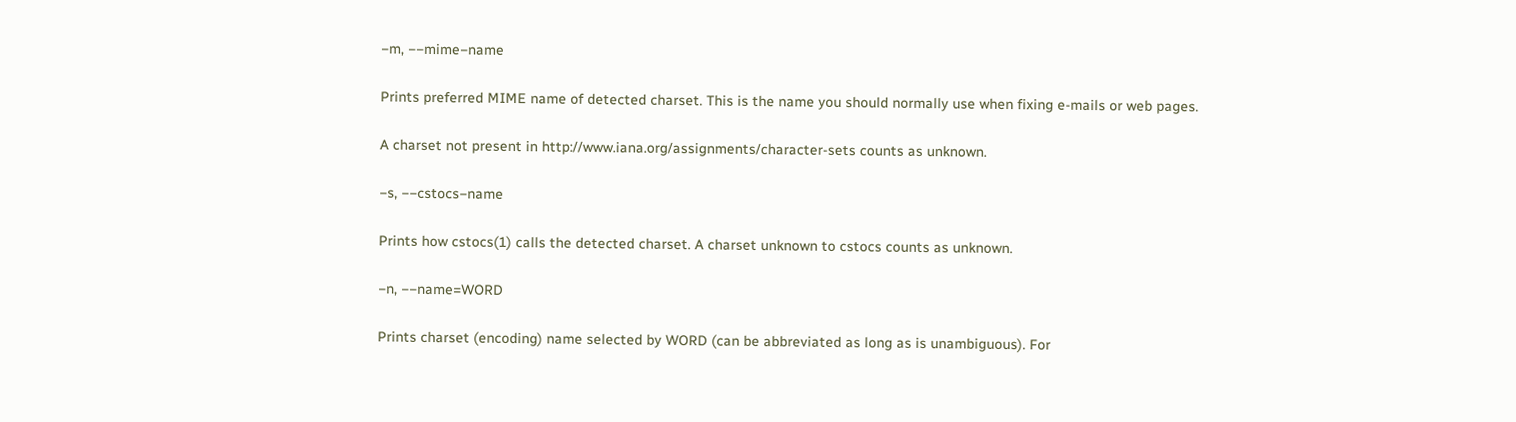−m, −−mime−name

Prints preferred MIME name of detected charset. This is the name you should normally use when fixing e-mails or web pages.

A charset not present in http://www.iana.org/assignments/character-sets counts as unknown.

−s, −−cstocs−name

Prints how cstocs(1) calls the detected charset. A charset unknown to cstocs counts as unknown.

−n, −−name=WORD

Prints charset (encoding) name selected by WORD (can be abbreviated as long as is unambiguous). For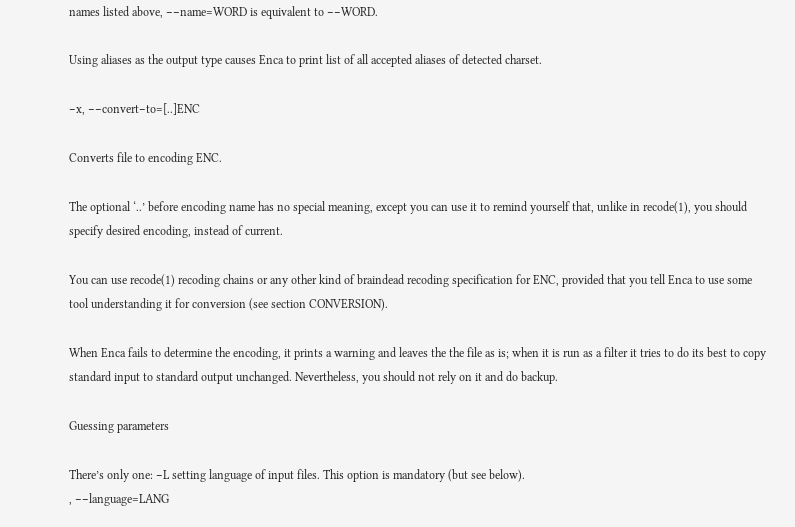names listed above, −−name=WORD is equivalent to −−WORD.

Using aliases as the output type causes Enca to print list of all accepted aliases of detected charset.

−x, −−convert−to=[..]ENC

Converts file to encoding ENC.

The optional ‘..’ before encoding name has no special meaning, except you can use it to remind yourself that, unlike in recode(1), you should specify desired encoding, instead of current.

You can use recode(1) recoding chains or any other kind of braindead recoding specification for ENC, provided that you tell Enca to use some tool understanding it for conversion (see section CONVERSION).

When Enca fails to determine the encoding, it prints a warning and leaves the the file as is; when it is run as a filter it tries to do its best to copy standard input to standard output unchanged. Nevertheless, you should not rely on it and do backup.

Guessing parameters

There’s only one: −L setting language of input files. This option is mandatory (but see below).
, −−language=LANG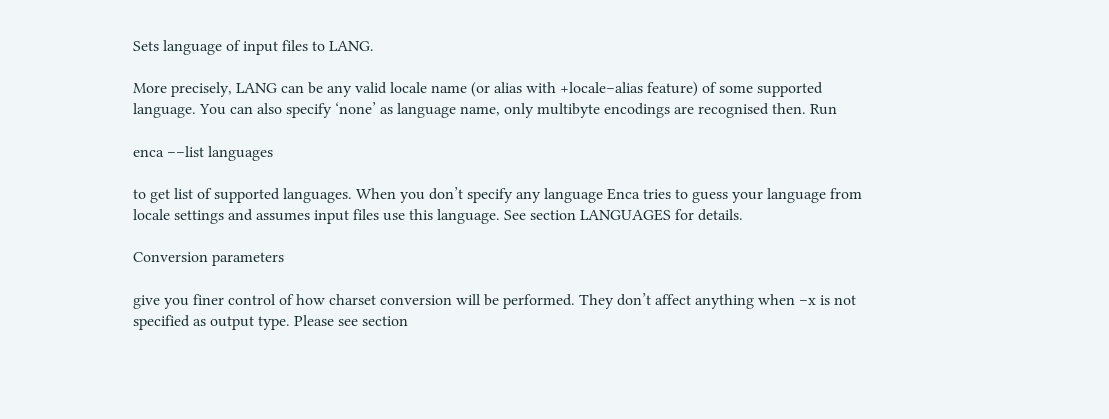Sets language of input files to LANG.

More precisely, LANG can be any valid locale name (or alias with +locale−alias feature) of some supported language. You can also specify ‘none’ as language name, only multibyte encodings are recognised then. Run

enca −−list languages

to get list of supported languages. When you don’t specify any language Enca tries to guess your language from locale settings and assumes input files use this language. See section LANGUAGES for details.

Conversion parameters

give you finer control of how charset conversion will be performed. They don’t affect anything when −x is not specified as output type. Please see section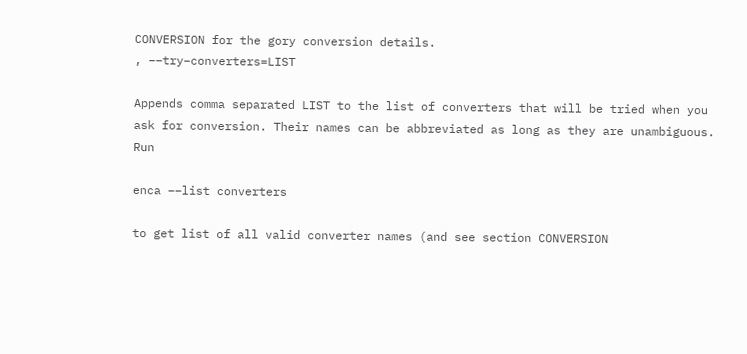CONVERSION for the gory conversion details.
, −−try−converters=LIST

Appends comma separated LIST to the list of converters that will be tried when you ask for conversion. Their names can be abbreviated as long as they are unambiguous. Run

enca −−list converters

to get list of all valid converter names (and see section CONVERSION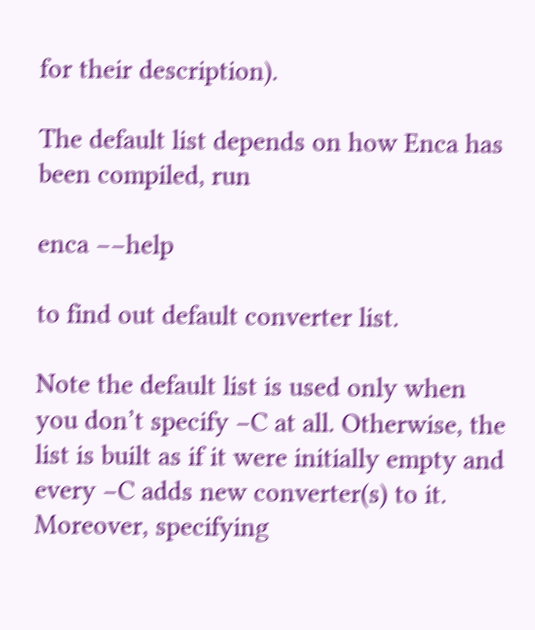for their description).

The default list depends on how Enca has been compiled, run

enca −−help

to find out default converter list.

Note the default list is used only when you don’t specify −C at all. Otherwise, the list is built as if it were initially empty and every −C adds new converter(s) to it. Moreover, specifying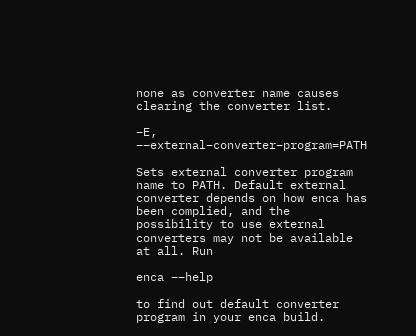none as converter name causes clearing the converter list.

−E, −−external−converter−program=PATH

Sets external converter program name to PATH. Default external converter depends on how enca has been complied, and the possibility to use external converters may not be available at all. Run

enca −−help

to find out default converter program in your enca build.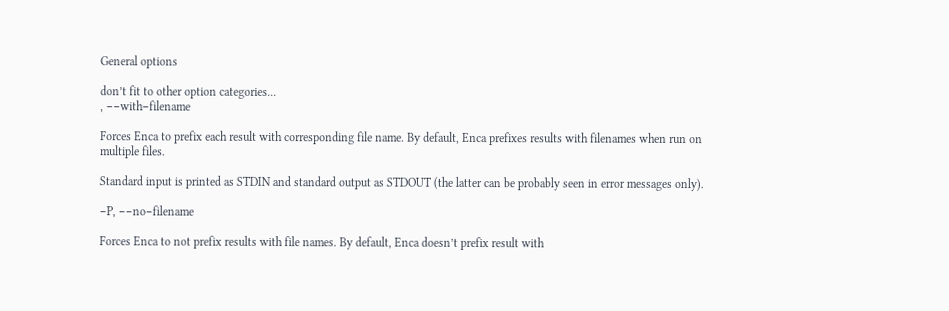General options

don’t fit to other option categories...
, −−with−filename

Forces Enca to prefix each result with corresponding file name. By default, Enca prefixes results with filenames when run on multiple files.

Standard input is printed as STDIN and standard output as STDOUT (the latter can be probably seen in error messages only).

−P, −−no−filename

Forces Enca to not prefix results with file names. By default, Enca doesn’t prefix result with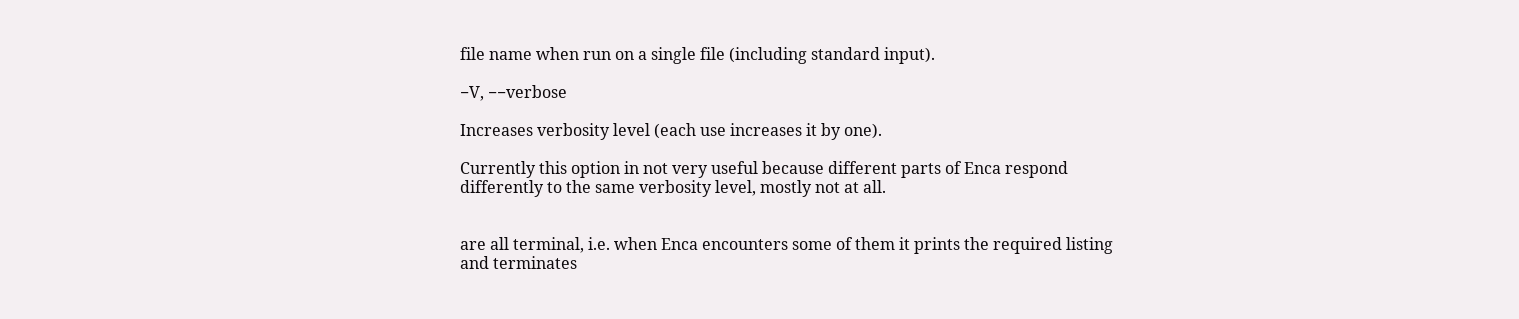file name when run on a single file (including standard input).

−V, −−verbose

Increases verbosity level (each use increases it by one).

Currently this option in not very useful because different parts of Enca respond differently to the same verbosity level, mostly not at all.


are all terminal, i.e. when Enca encounters some of them it prints the required listing and terminates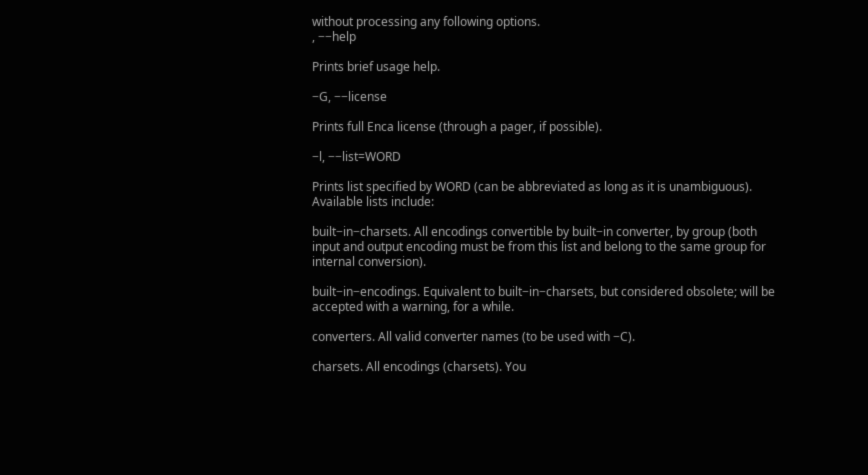without processing any following options.
, −−help

Prints brief usage help.

−G, −−license

Prints full Enca license (through a pager, if possible).

−l, −−list=WORD

Prints list specified by WORD (can be abbreviated as long as it is unambiguous). Available lists include:

built−in−charsets. All encodings convertible by built−in converter, by group (both input and output encoding must be from this list and belong to the same group for internal conversion).

built−in−encodings. Equivalent to built−in−charsets, but considered obsolete; will be accepted with a warning, for a while.

converters. All valid converter names (to be used with −C).

charsets. All encodings (charsets). You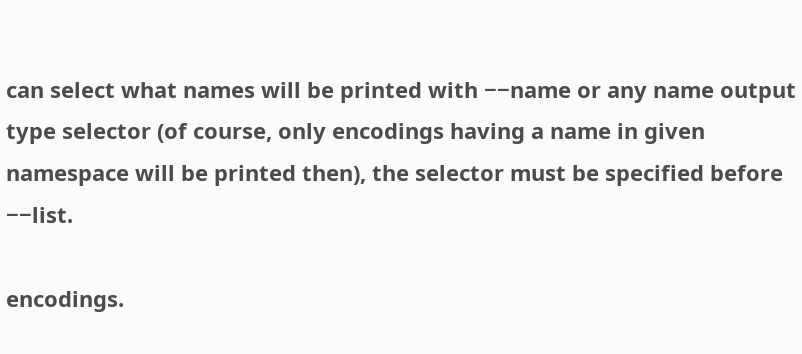can select what names will be printed with −−name or any name output type selector (of course, only encodings having a name in given namespace will be printed then), the selector must be specified before −−list.

encodings.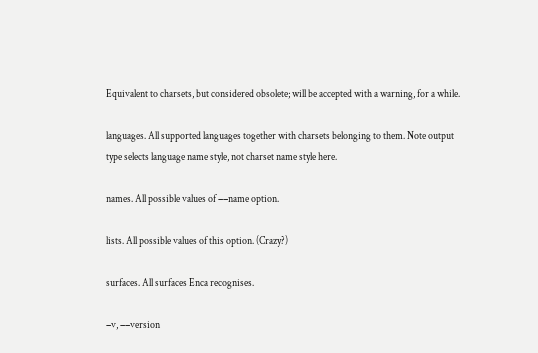Equivalent to charsets, but considered obsolete; will be accepted with a warning, for a while.

languages. All supported languages together with charsets belonging to them. Note output type selects language name style, not charset name style here.

names. All possible values of −−name option.

lists. All possible values of this option. (Crazy?)

surfaces. All surfaces Enca recognises.

−v, −−version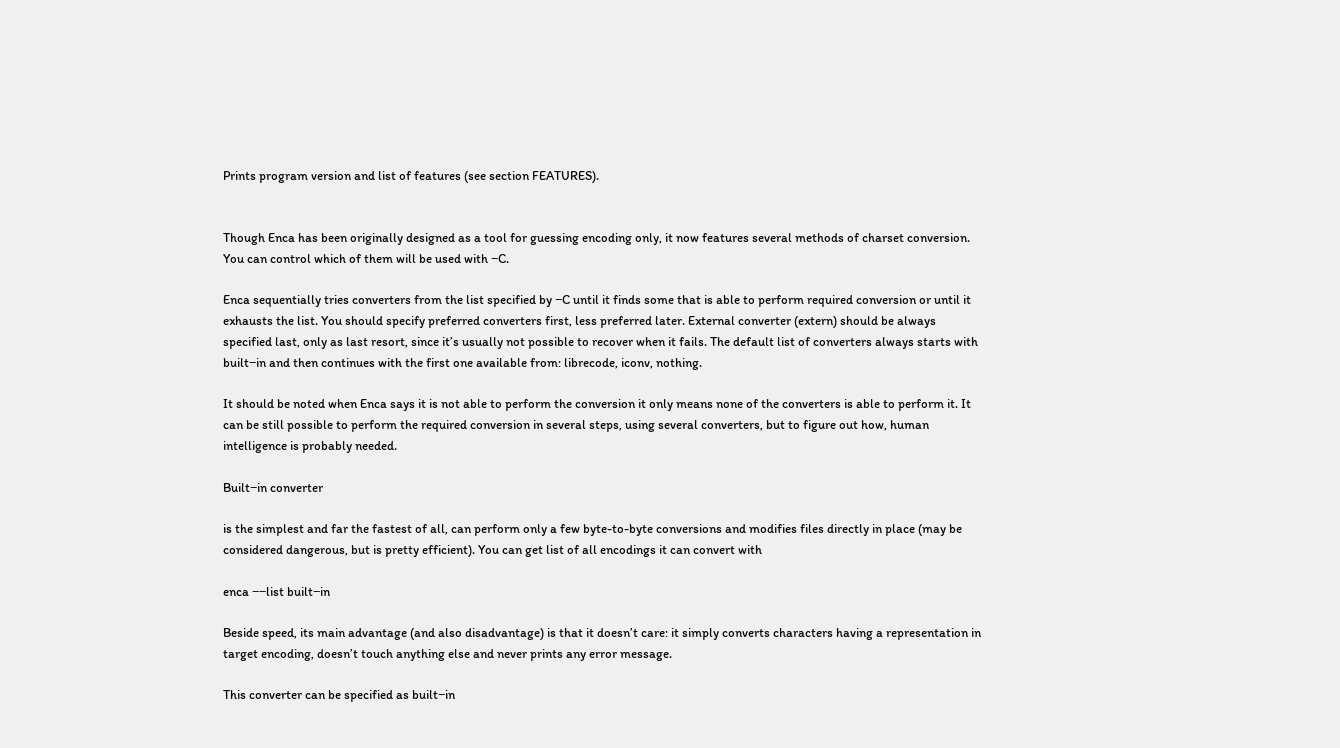Prints program version and list of features (see section FEATURES).


Though Enca has been originally designed as a tool for guessing encoding only, it now features several methods of charset conversion. You can control which of them will be used with −C.

Enca sequentially tries converters from the list specified by −C until it finds some that is able to perform required conversion or until it exhausts the list. You should specify preferred converters first, less preferred later. External converter (extern) should be always specified last, only as last resort, since it’s usually not possible to recover when it fails. The default list of converters always starts with built−in and then continues with the first one available from: librecode, iconv, nothing.

It should be noted when Enca says it is not able to perform the conversion it only means none of the converters is able to perform it. It can be still possible to perform the required conversion in several steps, using several converters, but to figure out how, human intelligence is probably needed.

Built−in converter

is the simplest and far the fastest of all, can perform only a few byte-to-byte conversions and modifies files directly in place (may be considered dangerous, but is pretty efficient). You can get list of all encodings it can convert with

enca −−list built−in

Beside speed, its main advantage (and also disadvantage) is that it doesn’t care: it simply converts characters having a representation in target encoding, doesn’t touch anything else and never prints any error message.

This converter can be specified as built−in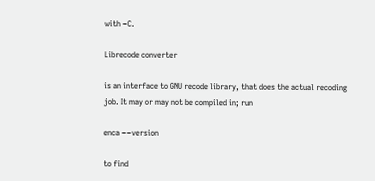with −C.

Librecode converter

is an interface to GNU recode library, that does the actual recoding job. It may or may not be compiled in; run

enca −−version

to find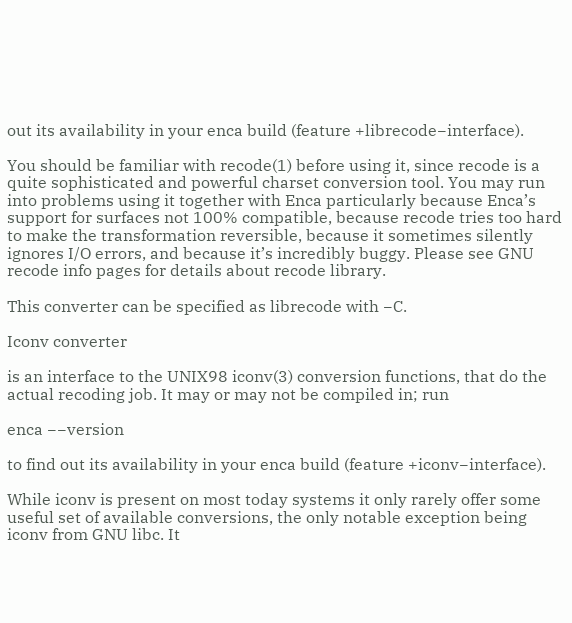out its availability in your enca build (feature +librecode−interface).

You should be familiar with recode(1) before using it, since recode is a quite sophisticated and powerful charset conversion tool. You may run into problems using it together with Enca particularly because Enca’s support for surfaces not 100% compatible, because recode tries too hard to make the transformation reversible, because it sometimes silently ignores I/O errors, and because it’s incredibly buggy. Please see GNU recode info pages for details about recode library.

This converter can be specified as librecode with −C.

Iconv converter

is an interface to the UNIX98 iconv(3) conversion functions, that do the actual recoding job. It may or may not be compiled in; run

enca −−version

to find out its availability in your enca build (feature +iconv−interface).

While iconv is present on most today systems it only rarely offer some useful set of available conversions, the only notable exception being iconv from GNU libc. It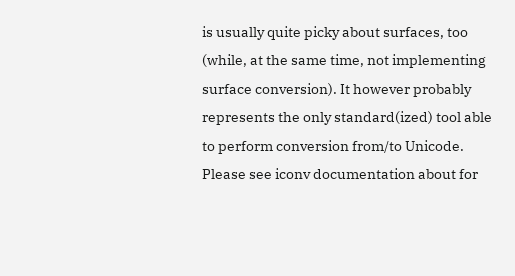is usually quite picky about surfaces, too (while, at the same time, not implementing surface conversion). It however probably represents the only standard(ized) tool able to perform conversion from/to Unicode. Please see iconv documentation about for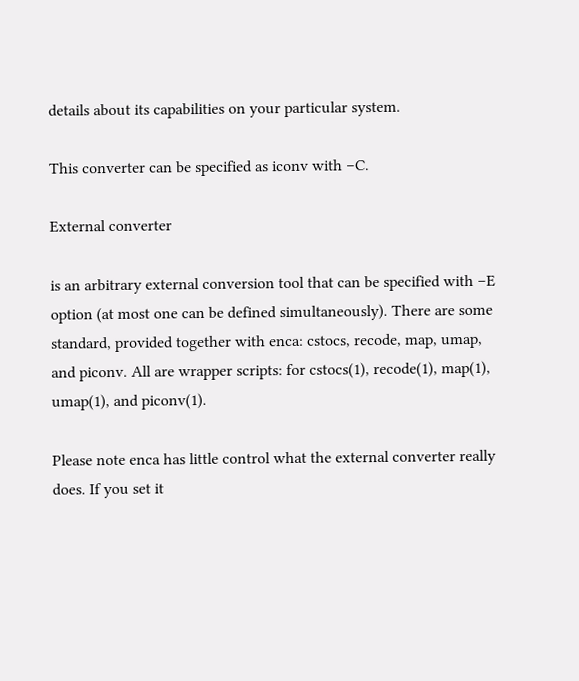details about its capabilities on your particular system.

This converter can be specified as iconv with −C.

External converter

is an arbitrary external conversion tool that can be specified with −E option (at most one can be defined simultaneously). There are some standard, provided together with enca: cstocs, recode, map, umap, and piconv. All are wrapper scripts: for cstocs(1), recode(1), map(1), umap(1), and piconv(1).

Please note enca has little control what the external converter really does. If you set it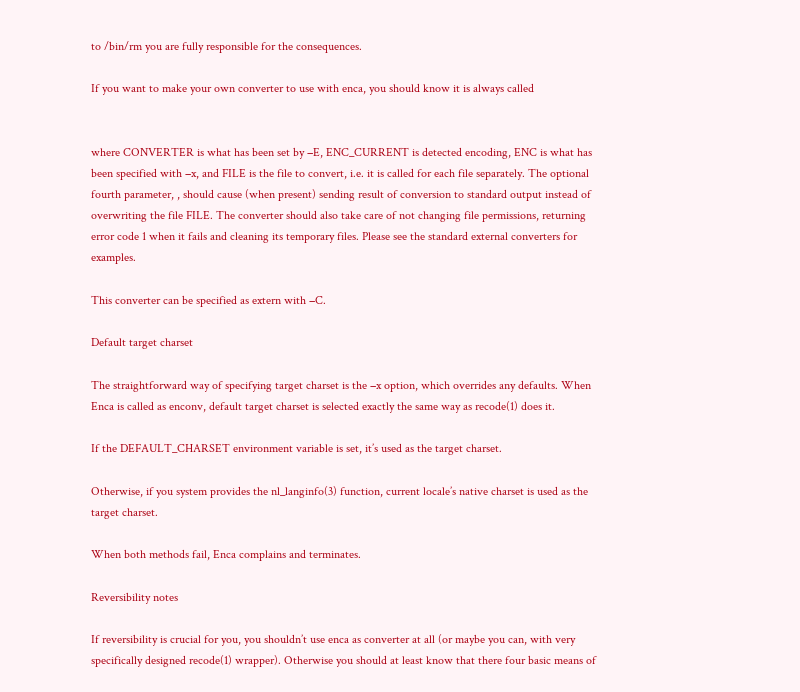to /bin/rm you are fully responsible for the consequences.

If you want to make your own converter to use with enca, you should know it is always called


where CONVERTER is what has been set by −E, ENC_CURRENT is detected encoding, ENC is what has been specified with −x, and FILE is the file to convert, i.e. it is called for each file separately. The optional fourth parameter, , should cause (when present) sending result of conversion to standard output instead of overwriting the file FILE. The converter should also take care of not changing file permissions, returning error code 1 when it fails and cleaning its temporary files. Please see the standard external converters for examples.

This converter can be specified as extern with −C.

Default target charset

The straightforward way of specifying target charset is the −x option, which overrides any defaults. When Enca is called as enconv, default target charset is selected exactly the same way as recode(1) does it.

If the DEFAULT_CHARSET environment variable is set, it’s used as the target charset.

Otherwise, if you system provides the nl_langinfo(3) function, current locale’s native charset is used as the target charset.

When both methods fail, Enca complains and terminates.

Reversibility notes

If reversibility is crucial for you, you shouldn’t use enca as converter at all (or maybe you can, with very specifically designed recode(1) wrapper). Otherwise you should at least know that there four basic means of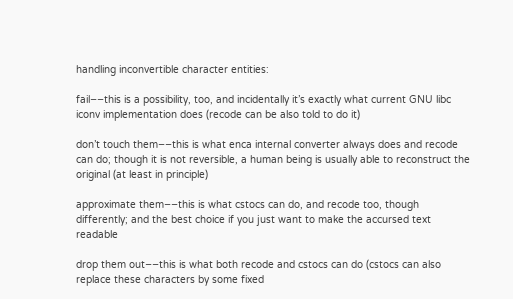handling inconvertible character entities:

fail−−this is a possibility, too, and incidentally it’s exactly what current GNU libc iconv implementation does (recode can be also told to do it)

don’t touch them−−this is what enca internal converter always does and recode can do; though it is not reversible, a human being is usually able to reconstruct the original (at least in principle)

approximate them−−this is what cstocs can do, and recode too, though differently; and the best choice if you just want to make the accursed text readable

drop them out−−this is what both recode and cstocs can do (cstocs can also replace these characters by some fixed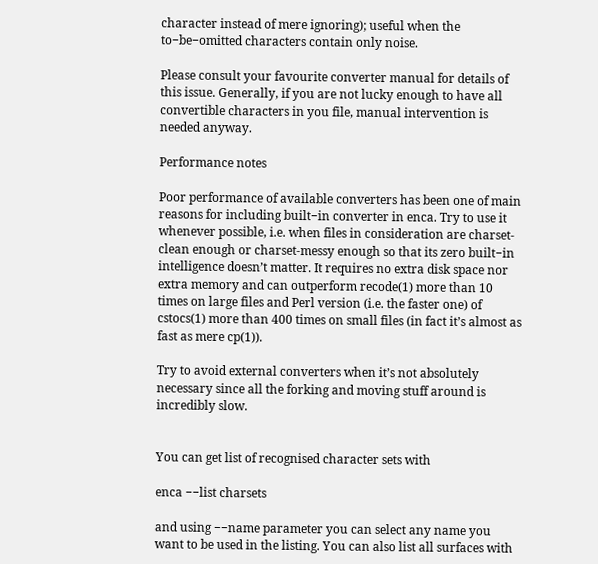character instead of mere ignoring); useful when the to−be−omitted characters contain only noise.

Please consult your favourite converter manual for details of this issue. Generally, if you are not lucky enough to have all convertible characters in you file, manual intervention is needed anyway.

Performance notes

Poor performance of available converters has been one of main reasons for including built−in converter in enca. Try to use it whenever possible, i.e. when files in consideration are charset-clean enough or charset-messy enough so that its zero built−in intelligence doesn’t matter. It requires no extra disk space nor extra memory and can outperform recode(1) more than 10 times on large files and Perl version (i.e. the faster one) of cstocs(1) more than 400 times on small files (in fact it’s almost as fast as mere cp(1)).

Try to avoid external converters when it’s not absolutely necessary since all the forking and moving stuff around is incredibly slow.


You can get list of recognised character sets with

enca −−list charsets

and using −−name parameter you can select any name you want to be used in the listing. You can also list all surfaces with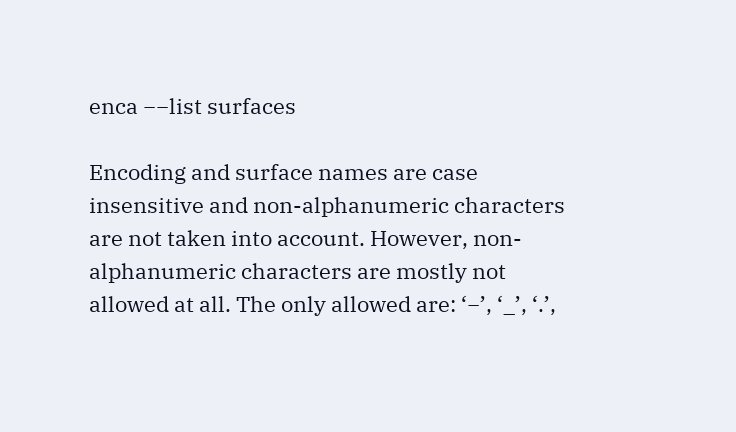enca −−list surfaces

Encoding and surface names are case insensitive and non-alphanumeric characters are not taken into account. However, non-alphanumeric characters are mostly not allowed at all. The only allowed are: ‘−’, ‘_’, ‘.’,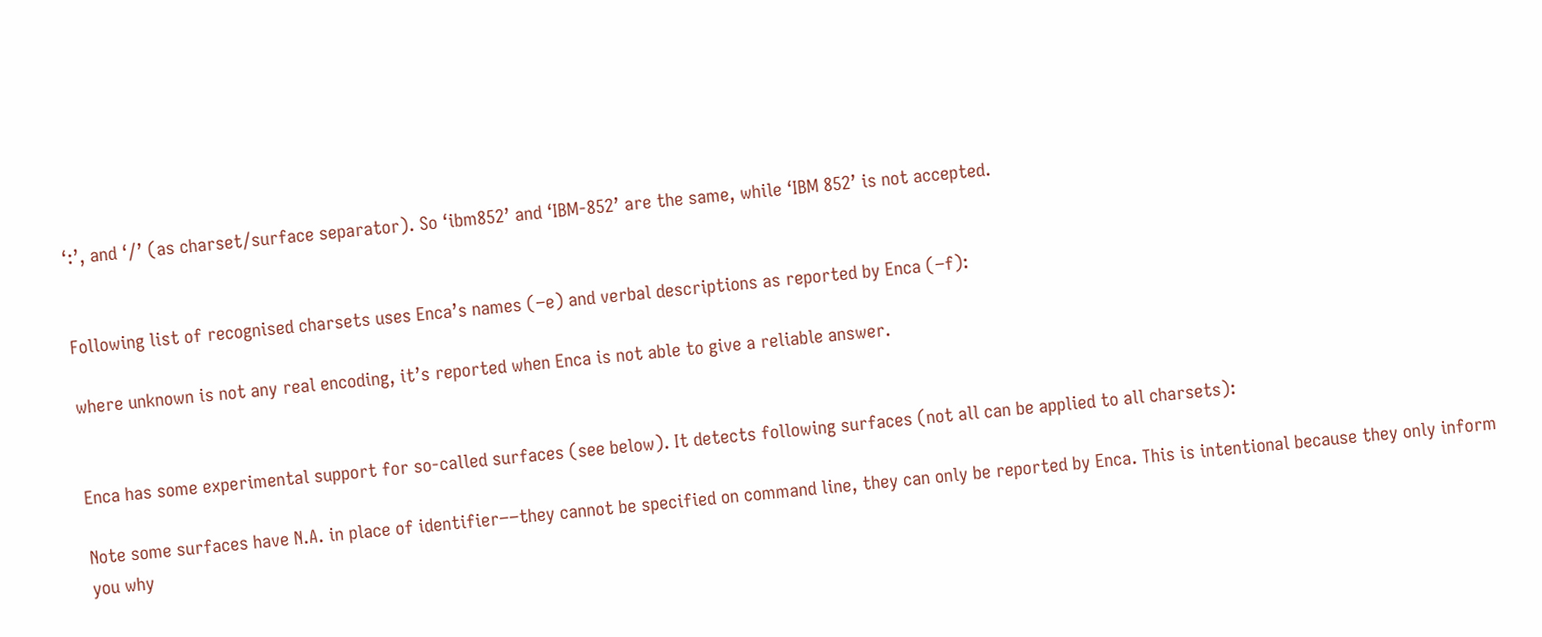‘:’, and ‘/’ (as charset/surface separator). So ‘ibm852’ and ‘IBM-852’ are the same, while ‘IBM 852’ is not accepted.


Following list of recognised charsets uses Enca’s names (−e) and verbal descriptions as reported by Enca (−f):

where unknown is not any real encoding, it’s reported when Enca is not able to give a reliable answer.


Enca has some experimental support for so-called surfaces (see below). It detects following surfaces (not all can be applied to all charsets):

Note some surfaces have N.A. in place of identifier−−they cannot be specified on command line, they can only be reported by Enca. This is intentional because they only inform you why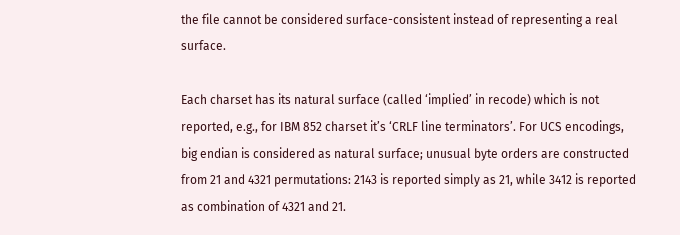the file cannot be considered surface-consistent instead of representing a real surface.

Each charset has its natural surface (called ‘implied’ in recode) which is not reported, e.g., for IBM 852 charset it’s ‘CRLF line terminators’. For UCS encodings, big endian is considered as natural surface; unusual byte orders are constructed from 21 and 4321 permutations: 2143 is reported simply as 21, while 3412 is reported as combination of 4321 and 21.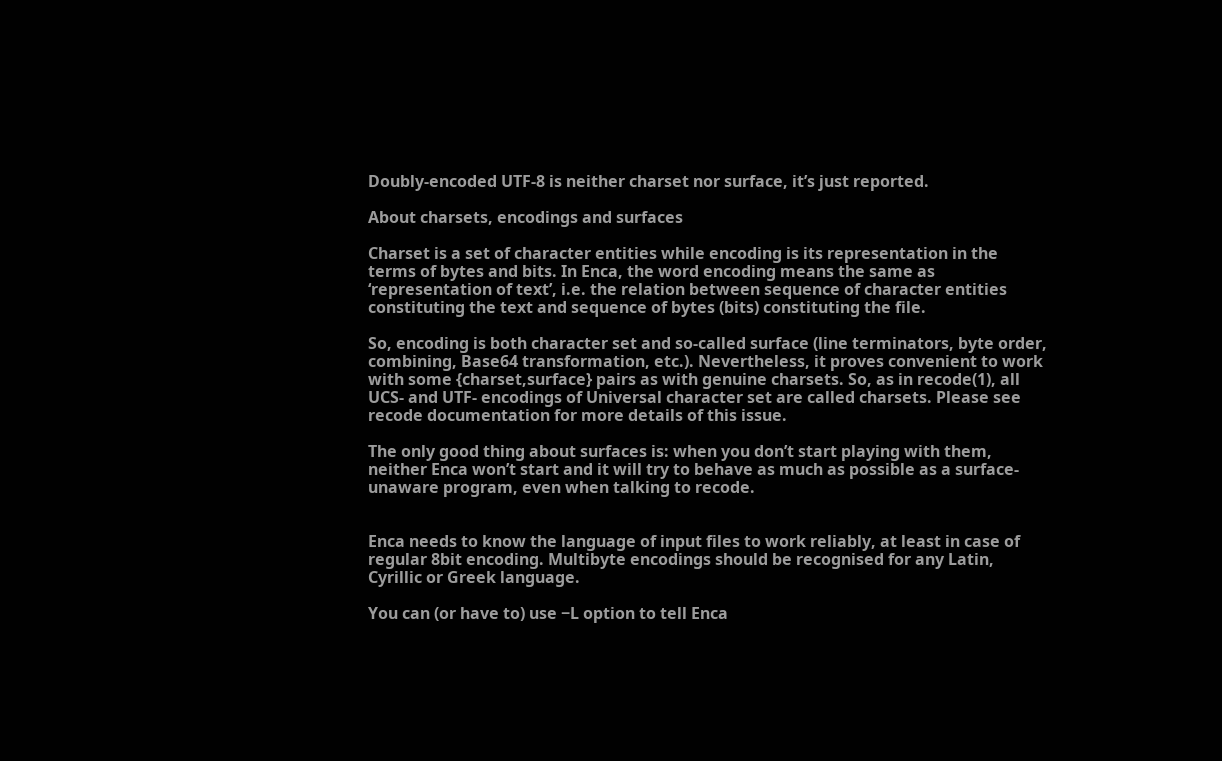Doubly-encoded UTF-8 is neither charset nor surface, it’s just reported.

About charsets, encodings and surfaces

Charset is a set of character entities while encoding is its representation in the terms of bytes and bits. In Enca, the word encoding means the same as ‘representation of text’, i.e. the relation between sequence of character entities constituting the text and sequence of bytes (bits) constituting the file.

So, encoding is both character set and so-called surface (line terminators, byte order, combining, Base64 transformation, etc.). Nevertheless, it proves convenient to work with some {charset,surface} pairs as with genuine charsets. So, as in recode(1), all UCS- and UTF- encodings of Universal character set are called charsets. Please see recode documentation for more details of this issue.

The only good thing about surfaces is: when you don’t start playing with them, neither Enca won’t start and it will try to behave as much as possible as a surface-unaware program, even when talking to recode.


Enca needs to know the language of input files to work reliably, at least in case of regular 8bit encoding. Multibyte encodings should be recognised for any Latin, Cyrillic or Greek language.

You can (or have to) use −L option to tell Enca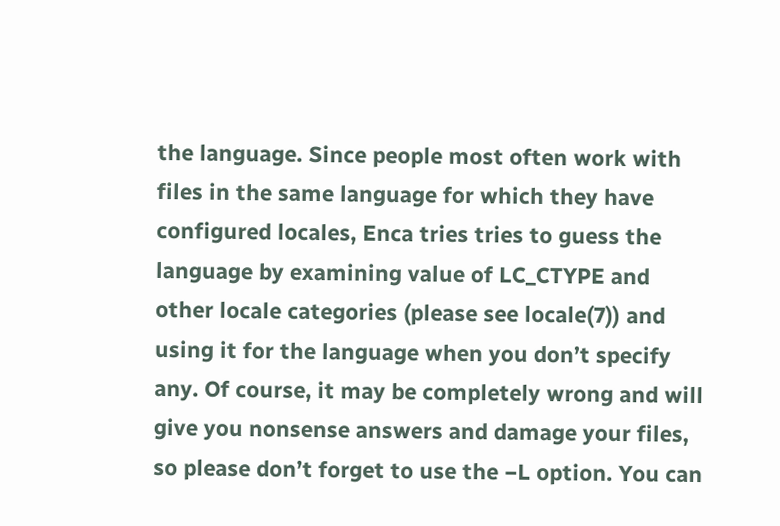the language. Since people most often work with files in the same language for which they have configured locales, Enca tries tries to guess the language by examining value of LC_CTYPE and other locale categories (please see locale(7)) and using it for the language when you don’t specify any. Of course, it may be completely wrong and will give you nonsense answers and damage your files, so please don’t forget to use the −L option. You can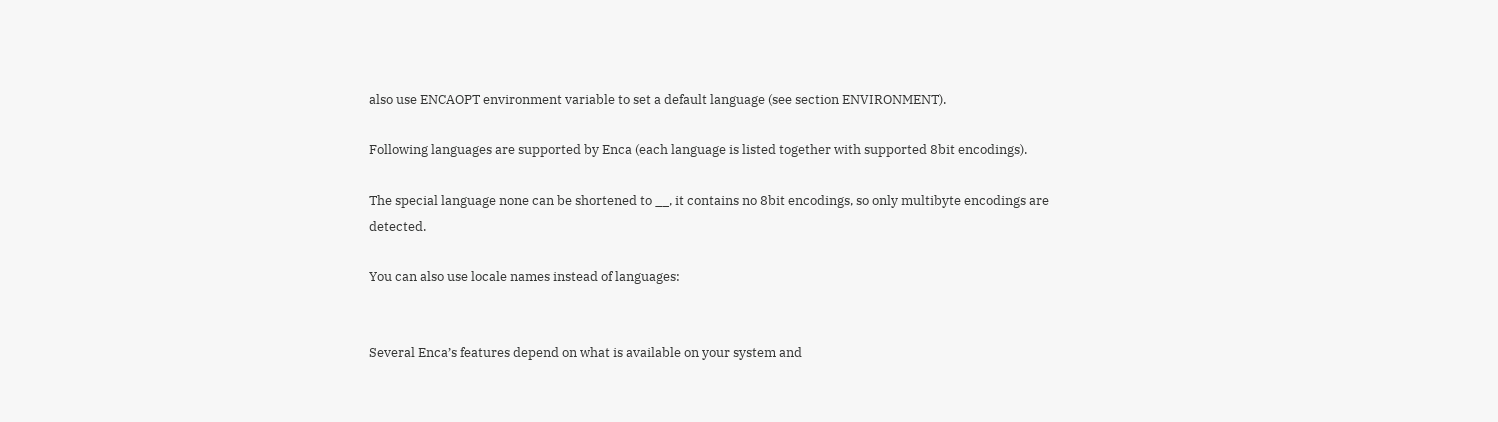also use ENCAOPT environment variable to set a default language (see section ENVIRONMENT).

Following languages are supported by Enca (each language is listed together with supported 8bit encodings).

The special language none can be shortened to __, it contains no 8bit encodings, so only multibyte encodings are detected.

You can also use locale names instead of languages:


Several Enca’s features depend on what is available on your system and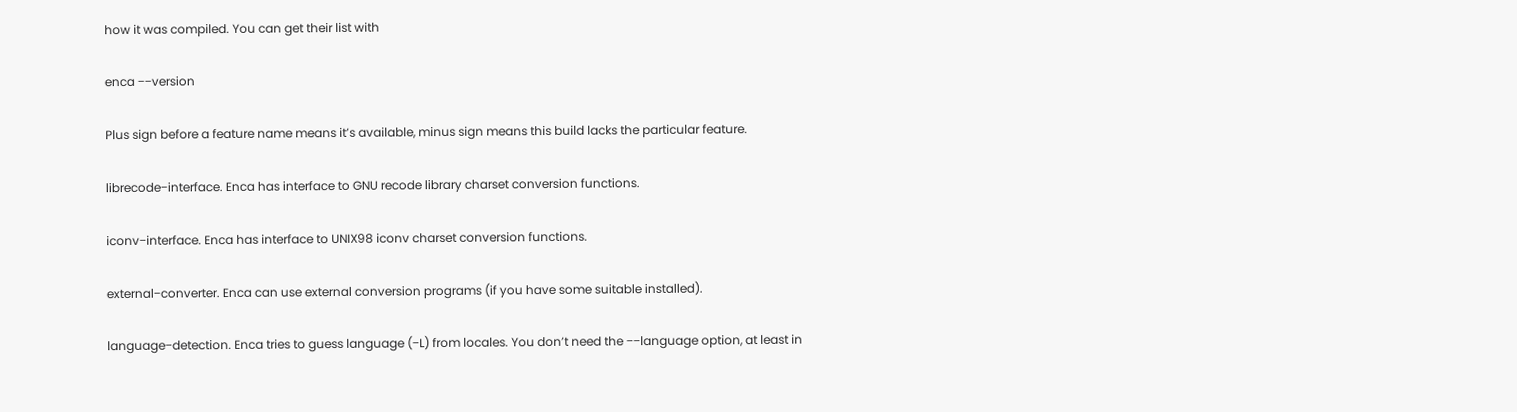how it was compiled. You can get their list with

enca −−version

Plus sign before a feature name means it’s available, minus sign means this build lacks the particular feature.

librecode−interface. Enca has interface to GNU recode library charset conversion functions.

iconv−interface. Enca has interface to UNIX98 iconv charset conversion functions.

external−converter. Enca can use external conversion programs (if you have some suitable installed).

language−detection. Enca tries to guess language (−L) from locales. You don’t need the −−language option, at least in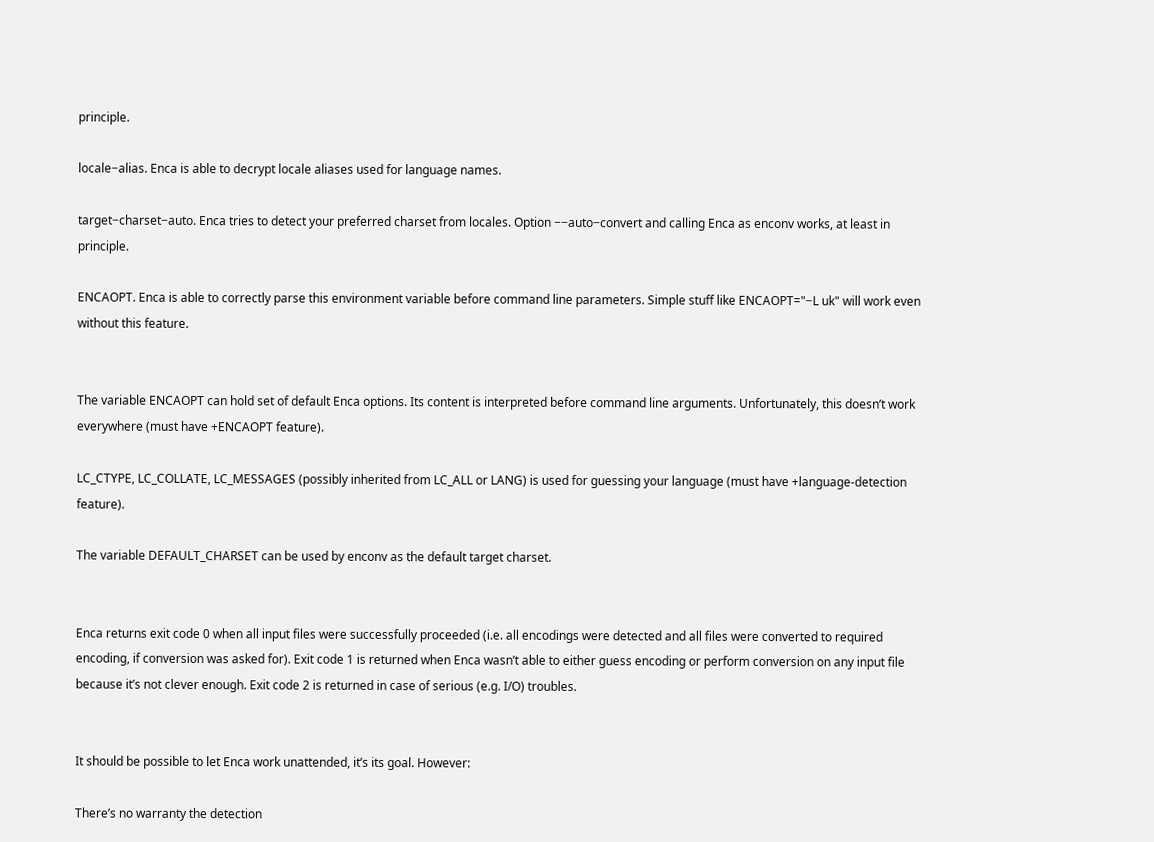principle.

locale−alias. Enca is able to decrypt locale aliases used for language names.

target−charset−auto. Enca tries to detect your preferred charset from locales. Option −−auto−convert and calling Enca as enconv works, at least in principle.

ENCAOPT. Enca is able to correctly parse this environment variable before command line parameters. Simple stuff like ENCAOPT="−L uk" will work even without this feature.


The variable ENCAOPT can hold set of default Enca options. Its content is interpreted before command line arguments. Unfortunately, this doesn’t work everywhere (must have +ENCAOPT feature).

LC_CTYPE, LC_COLLATE, LC_MESSAGES (possibly inherited from LC_ALL or LANG) is used for guessing your language (must have +language-detection feature).

The variable DEFAULT_CHARSET can be used by enconv as the default target charset.


Enca returns exit code 0 when all input files were successfully proceeded (i.e. all encodings were detected and all files were converted to required encoding, if conversion was asked for). Exit code 1 is returned when Enca wasn’t able to either guess encoding or perform conversion on any input file because it’s not clever enough. Exit code 2 is returned in case of serious (e.g. I/O) troubles.


It should be possible to let Enca work unattended, it’s its goal. However:

There’s no warranty the detection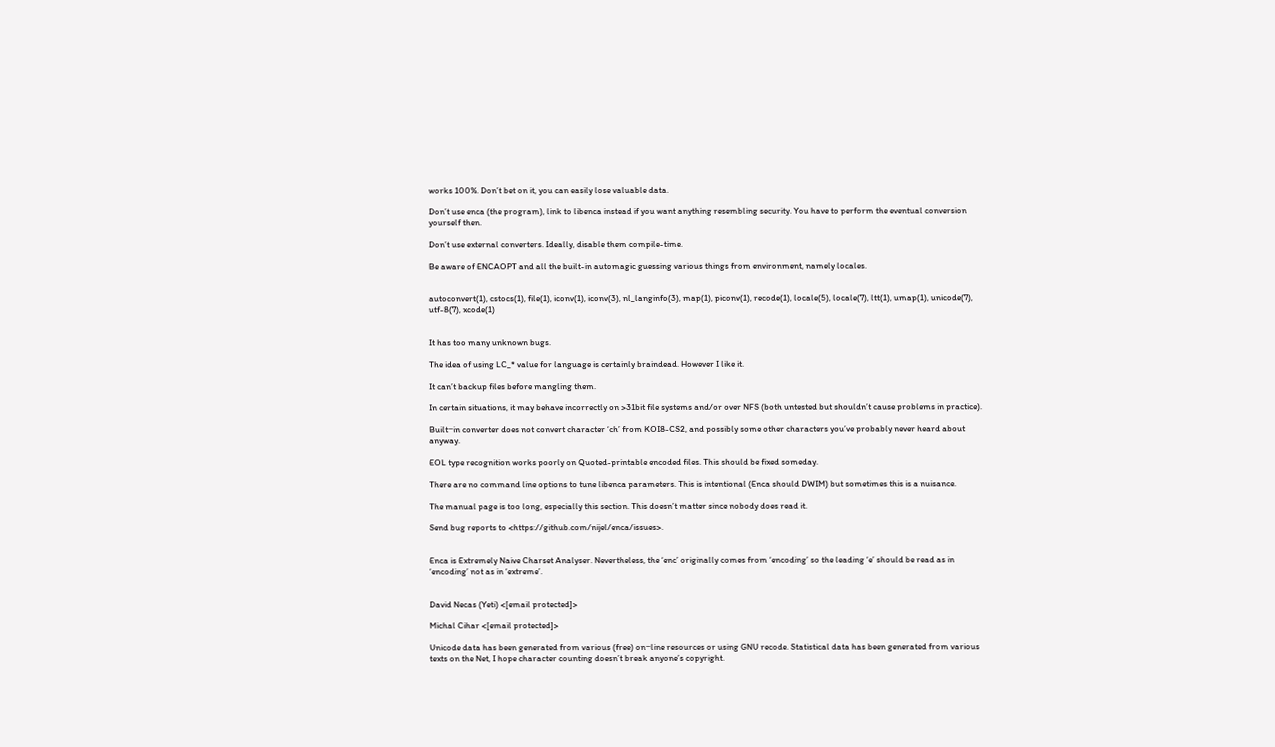works 100%. Don’t bet on it, you can easily lose valuable data.

Don’t use enca (the program), link to libenca instead if you want anything resembling security. You have to perform the eventual conversion yourself then.

Don’t use external converters. Ideally, disable them compile-time.

Be aware of ENCAOPT and all the built-in automagic guessing various things from environment, namely locales.


autoconvert(1), cstocs(1), file(1), iconv(1), iconv(3), nl_langinfo(3), map(1), piconv(1), recode(1), locale(5), locale(7), ltt(1), umap(1), unicode(7), utf-8(7), xcode(1)


It has too many unknown bugs.

The idea of using LC_* value for language is certainly braindead. However I like it.

It can’t backup files before mangling them.

In certain situations, it may behave incorrectly on >31bit file systems and/or over NFS (both untested but shouldn’t cause problems in practice).

Built−in converter does not convert character ‘ch’ from KOI8-CS2, and possibly some other characters you’ve probably never heard about anyway.

EOL type recognition works poorly on Quoted-printable encoded files. This should be fixed someday.

There are no command line options to tune libenca parameters. This is intentional (Enca should DWIM) but sometimes this is a nuisance.

The manual page is too long, especially this section. This doesn’t matter since nobody does read it.

Send bug reports to <https://github.com/nijel/enca/issues>.


Enca is Extremely Naive Charset Analyser. Nevertheless, the ‘enc’ originally comes from ‘encoding’ so the leading ‘e’ should be read as in ‘encoding’ not as in ‘extreme’.


David Necas (Yeti) <[email protected]>

Michal Cihar <[email protected]>

Unicode data has been generated from various (free) on−line resources or using GNU recode. Statistical data has been generated from various texts on the Net, I hope character counting doesn’t break anyone’s copyright.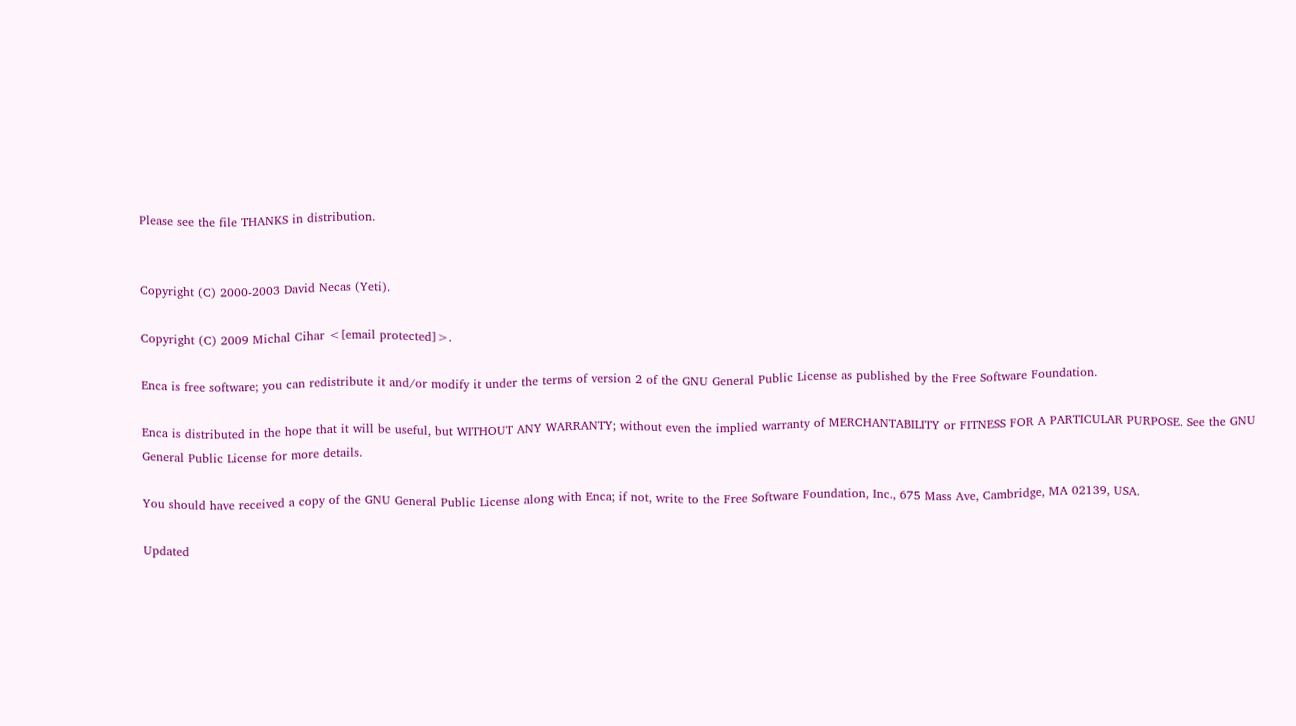Please see the file THANKS in distribution.


Copyright (C) 2000-2003 David Necas (Yeti).

Copyright (C) 2009 Michal Cihar <[email protected]>.

Enca is free software; you can redistribute it and/or modify it under the terms of version 2 of the GNU General Public License as published by the Free Software Foundation.

Enca is distributed in the hope that it will be useful, but WITHOUT ANY WARRANTY; without even the implied warranty of MERCHANTABILITY or FITNESS FOR A PARTICULAR PURPOSE. See the GNU General Public License for more details.

You should have received a copy of the GNU General Public License along with Enca; if not, write to the Free Software Foundation, Inc., 675 Mass Ave, Cambridge, MA 02139, USA.

Updated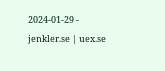2024-01-29 - jenkler.se | uex.se